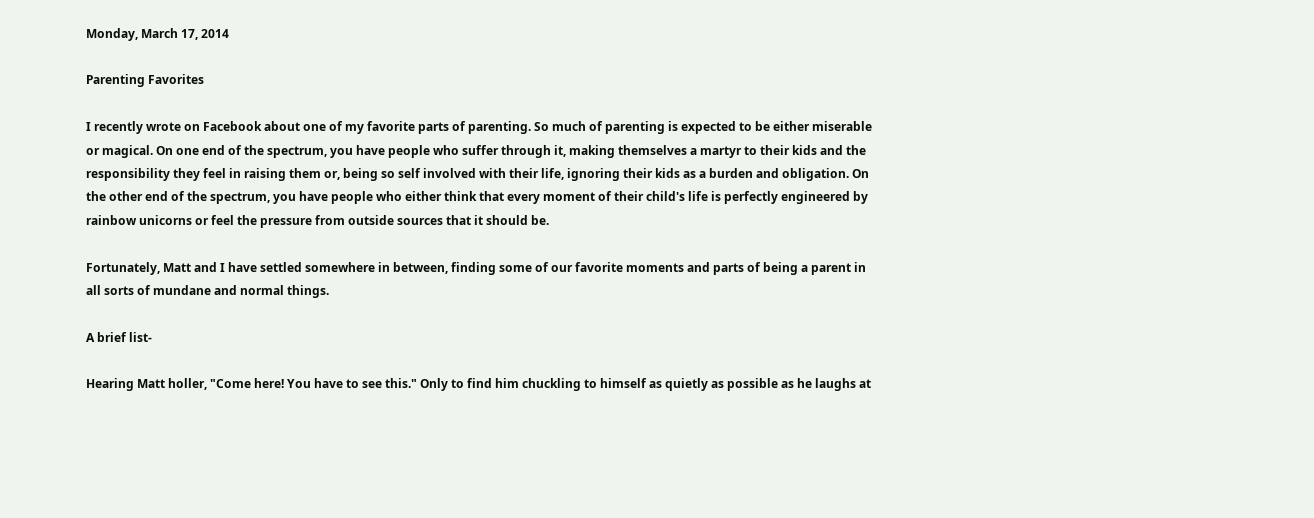Monday, March 17, 2014

Parenting Favorites

I recently wrote on Facebook about one of my favorite parts of parenting. So much of parenting is expected to be either miserable or magical. On one end of the spectrum, you have people who suffer through it, making themselves a martyr to their kids and the responsibility they feel in raising them or, being so self involved with their life, ignoring their kids as a burden and obligation. On the other end of the spectrum, you have people who either think that every moment of their child's life is perfectly engineered by rainbow unicorns or feel the pressure from outside sources that it should be.

Fortunately, Matt and I have settled somewhere in between, finding some of our favorite moments and parts of being a parent in all sorts of mundane and normal things.

A brief list-

Hearing Matt holler, "Come here! You have to see this." Only to find him chuckling to himself as quietly as possible as he laughs at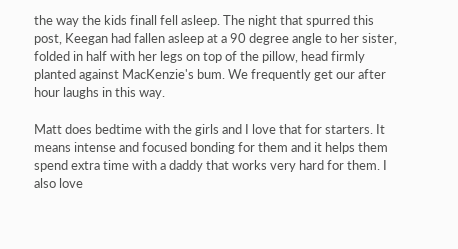the way the kids finall fell asleep. The night that spurred this post, Keegan had fallen asleep at a 90 degree angle to her sister, folded in half with her legs on top of the pillow, head firmly planted against MacKenzie's bum. We frequently get our after hour laughs in this way.

Matt does bedtime with the girls and I love that for starters. It means intense and focused bonding for them and it helps them spend extra time with a daddy that works very hard for them. I also love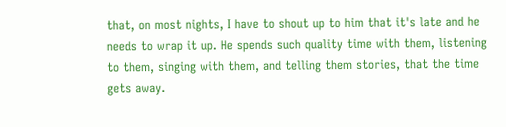that, on most nights, I have to shout up to him that it's late and he needs to wrap it up. He spends such quality time with them, listening to them, singing with them, and telling them stories, that the time gets away.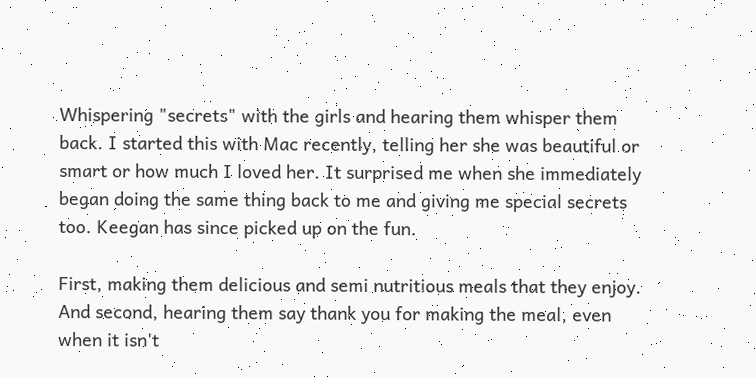Whispering "secrets" with the girls and hearing them whisper them back. I started this with Mac recently, telling her she was beautiful or smart or how much I loved her. It surprised me when she immediately began doing the same thing back to me and giving me special secrets too. Keegan has since picked up on the fun.

First, making them delicious and semi nutritious meals that they enjoy. And second, hearing them say thank you for making the meal, even when it isn't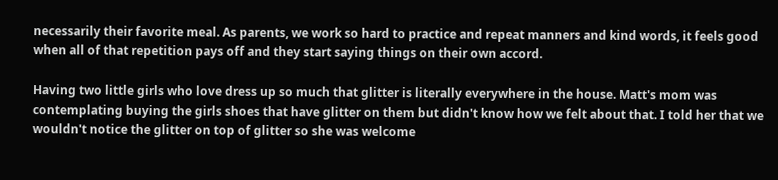necessarily their favorite meal. As parents, we work so hard to practice and repeat manners and kind words, it feels good when all of that repetition pays off and they start saying things on their own accord.

Having two little girls who love dress up so much that glitter is literally everywhere in the house. Matt's mom was contemplating buying the girls shoes that have glitter on them but didn't know how we felt about that. I told her that we wouldn't notice the glitter on top of glitter so she was welcome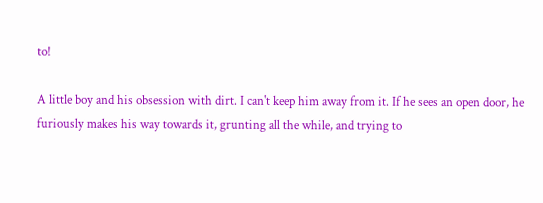to!

A little boy and his obsession with dirt. I can't keep him away from it. If he sees an open door, he furiously makes his way towards it, grunting all the while, and trying to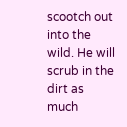scootch out into the wild. He will scrub in the dirt as much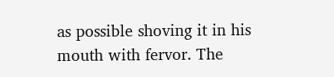as possible shoving it in his mouth with fervor. The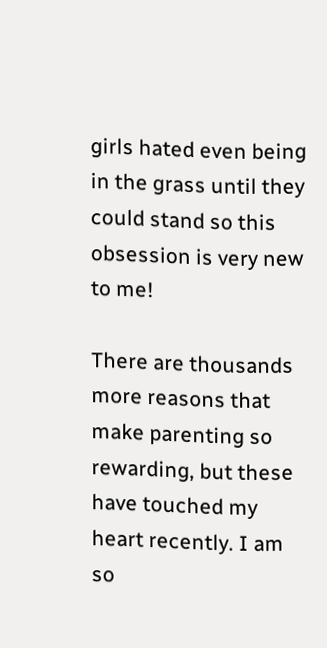girls hated even being in the grass until they could stand so this obsession is very new to me!

There are thousands more reasons that make parenting so rewarding, but these have touched my heart recently. I am so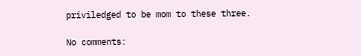priviledged to be mom to these three.

No comments: